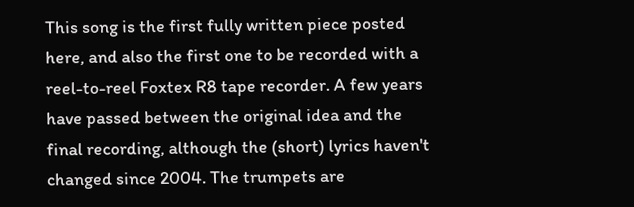This song is the first fully written piece posted here, and also the first one to be recorded with a reel-to-reel Foxtex R8 tape recorder. A few years have passed between the original idea and the final recording, although the (short) lyrics haven't changed since 2004. The trumpets are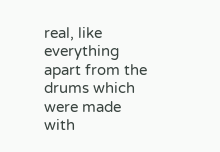real, like everything apart from the drums which were made with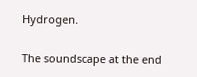Hydrogen.

The soundscape at the end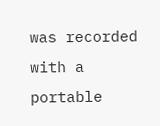was recorded with a portable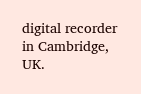digital recorder in Cambridge, UK.